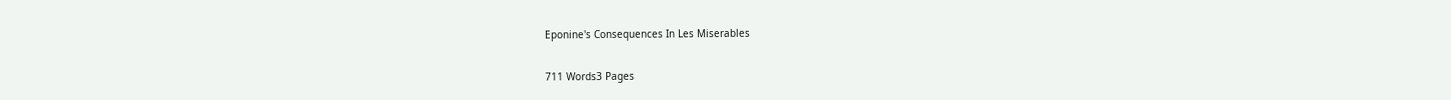Eponine's Consequences In Les Miserables

711 Words3 Pages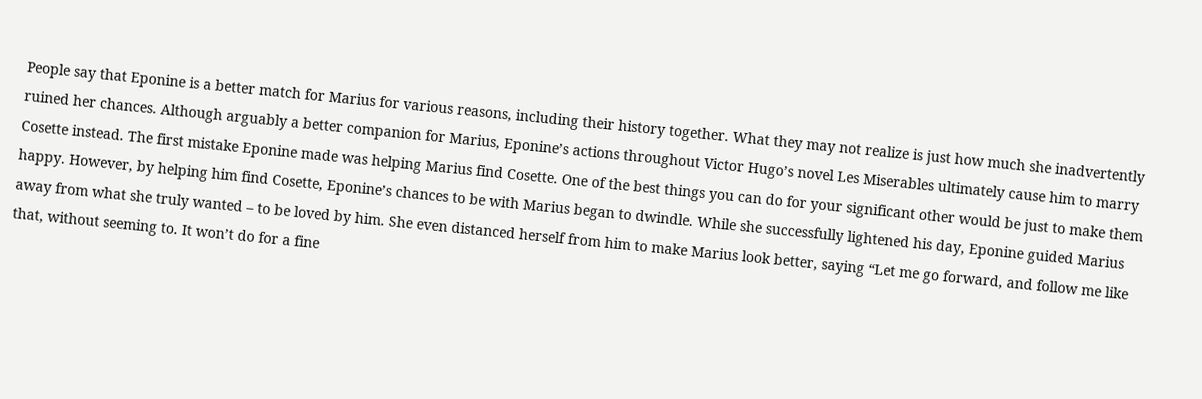People say that Eponine is a better match for Marius for various reasons, including their history together. What they may not realize is just how much she inadvertently ruined her chances. Although arguably a better companion for Marius, Eponine’s actions throughout Victor Hugo’s novel Les Miserables ultimately cause him to marry Cosette instead. The first mistake Eponine made was helping Marius find Cosette. One of the best things you can do for your significant other would be just to make them happy. However, by helping him find Cosette, Eponine’s chances to be with Marius began to dwindle. While she successfully lightened his day, Eponine guided Marius away from what she truly wanted – to be loved by him. She even distanced herself from him to make Marius look better, saying “Let me go forward, and follow me like that, without seeming to. It won’t do for a fine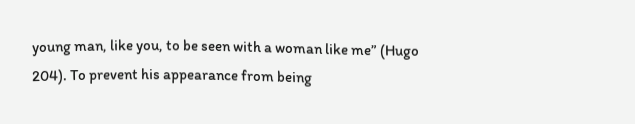young man, like you, to be seen with a woman like me” (Hugo 204). To prevent his appearance from being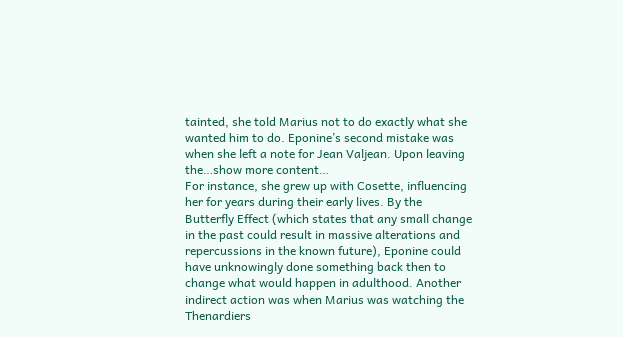tainted, she told Marius not to do exactly what she wanted him to do. Eponine’s second mistake was when she left a note for Jean Valjean. Upon leaving the…show more content…
For instance, she grew up with Cosette, influencing her for years during their early lives. By the Butterfly Effect (which states that any small change in the past could result in massive alterations and repercussions in the known future), Eponine could have unknowingly done something back then to change what would happen in adulthood. Another indirect action was when Marius was watching the Thenardiers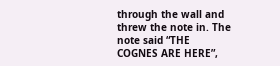through the wall and threw the note in. The note said “THE COGNES ARE HERE”,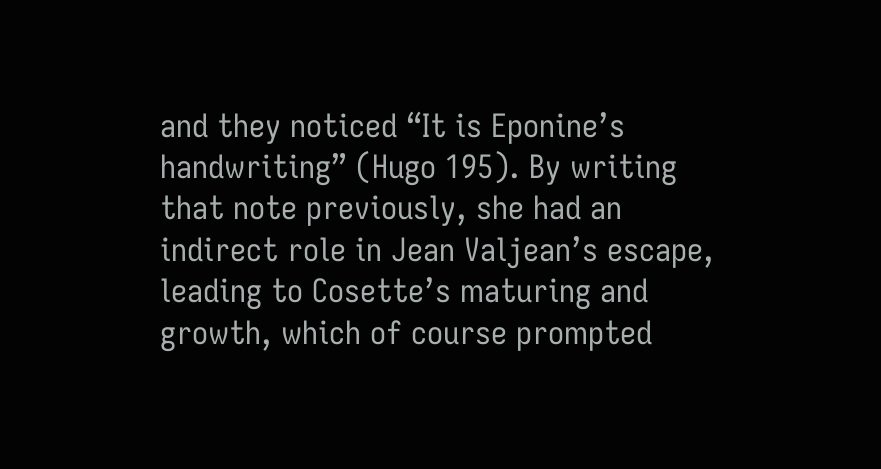and they noticed “It is Eponine’s handwriting” (Hugo 195). By writing that note previously, she had an indirect role in Jean Valjean’s escape, leading to Cosette’s maturing and growth, which of course prompted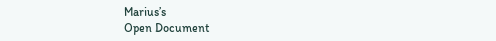Marius’s
Open Document